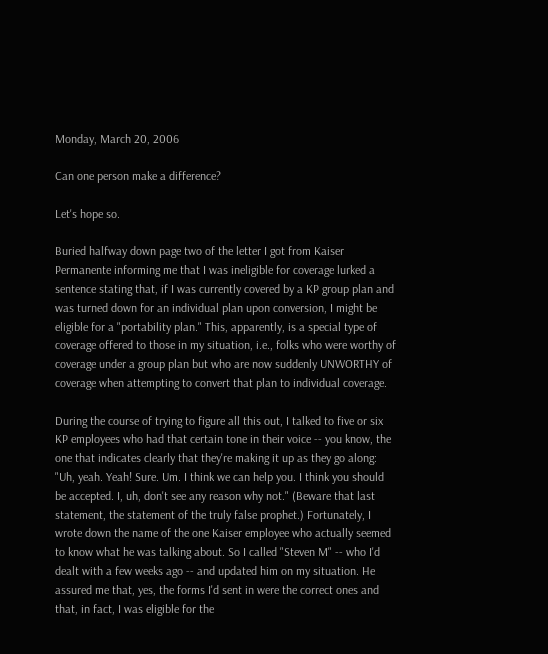Monday, March 20, 2006

Can one person make a difference?

Let's hope so.

Buried halfway down page two of the letter I got from Kaiser Permanente informing me that I was ineligible for coverage lurked a sentence stating that, if I was currently covered by a KP group plan and was turned down for an individual plan upon conversion, I might be eligible for a "portability plan." This, apparently, is a special type of coverage offered to those in my situation, i.e., folks who were worthy of coverage under a group plan but who are now suddenly UNWORTHY of coverage when attempting to convert that plan to individual coverage.

During the course of trying to figure all this out, I talked to five or six KP employees who had that certain tone in their voice -- you know, the one that indicates clearly that they're making it up as they go along: "Uh, yeah. Yeah! Sure. Um. I think we can help you. I think you should be accepted. I, uh, don't see any reason why not." (Beware that last statement, the statement of the truly false prophet.) Fortunately, I wrote down the name of the one Kaiser employee who actually seemed to know what he was talking about. So I called "Steven M" -- who I'd dealt with a few weeks ago -- and updated him on my situation. He assured me that, yes, the forms I'd sent in were the correct ones and that, in fact, I was eligible for the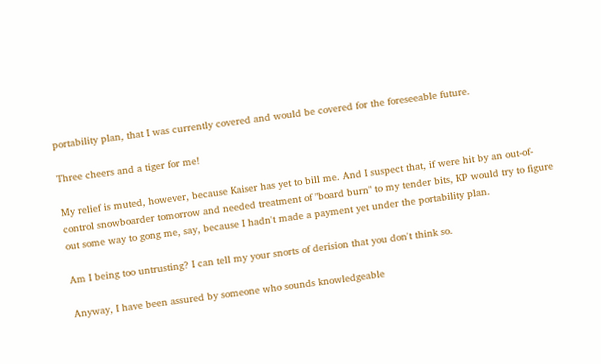portability plan, that I was currently covered and would be covered for the foreseeable future.

Three cheers and a tiger for me!

My relief is muted, however, because Kaiser has yet to bill me. And I suspect that, if were hit by an out-of-control snowboarder tomorrow and needed treatment of "board burn" to my tender bits, KP would try to figure out some way to gong me, say, because I hadn't made a payment yet under the portability plan.

Am I being too untrusting? I can tell my your snorts of derision that you don't think so.

Anyway, I have been assured by someone who sounds knowledgeable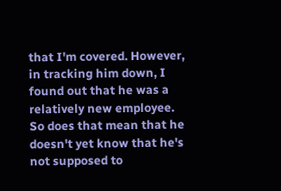that I'm covered. However, in tracking him down, I found out that he was a relatively new employee. So does that mean that he doesn't yet know that he's not supposed to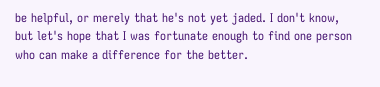be helpful, or merely that he's not yet jaded. I don't know, but let's hope that I was fortunate enough to find one person who can make a difference for the better.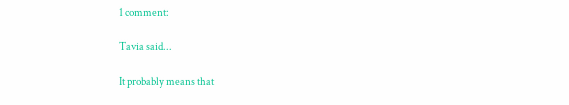1 comment:

Tavia said...

It probably means that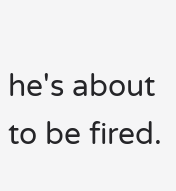he's about to be fired.